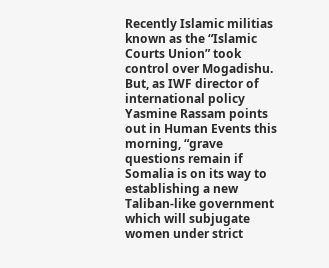Recently Islamic militias known as the “Islamic Courts Union” took control over Mogadishu.  But, as IWF director of international policy Yasmine Rassam points out in Human Events this morning, “grave questions remain if Somalia is on its way to establishing a new Taliban-like government which will subjugate women under strict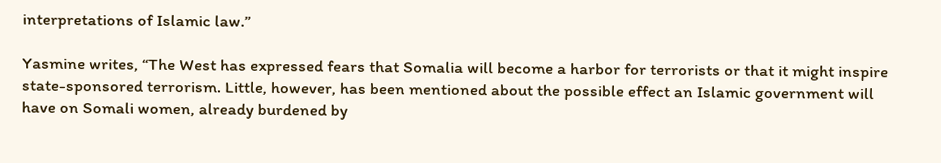interpretations of Islamic law.”

Yasmine writes, “The West has expressed fears that Somalia will become a harbor for terrorists or that it might inspire state-sponsored terrorism. Little, however, has been mentioned about the possible effect an Islamic government will have on Somali women, already burdened by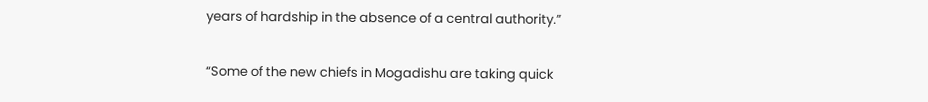years of hardship in the absence of a central authority.”

“Some of the new chiefs in Mogadishu are taking quick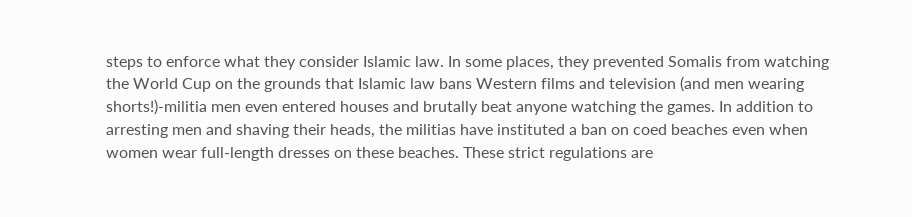steps to enforce what they consider Islamic law. In some places, they prevented Somalis from watching the World Cup on the grounds that Islamic law bans Western films and television (and men wearing shorts!)-militia men even entered houses and brutally beat anyone watching the games. In addition to arresting men and shaving their heads, the militias have instituted a ban on coed beaches even when women wear full-length dresses on these beaches. These strict regulations are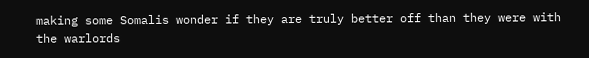making some Somalis wonder if they are truly better off than they were with the warlords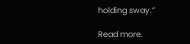holding sway.”

Read more.